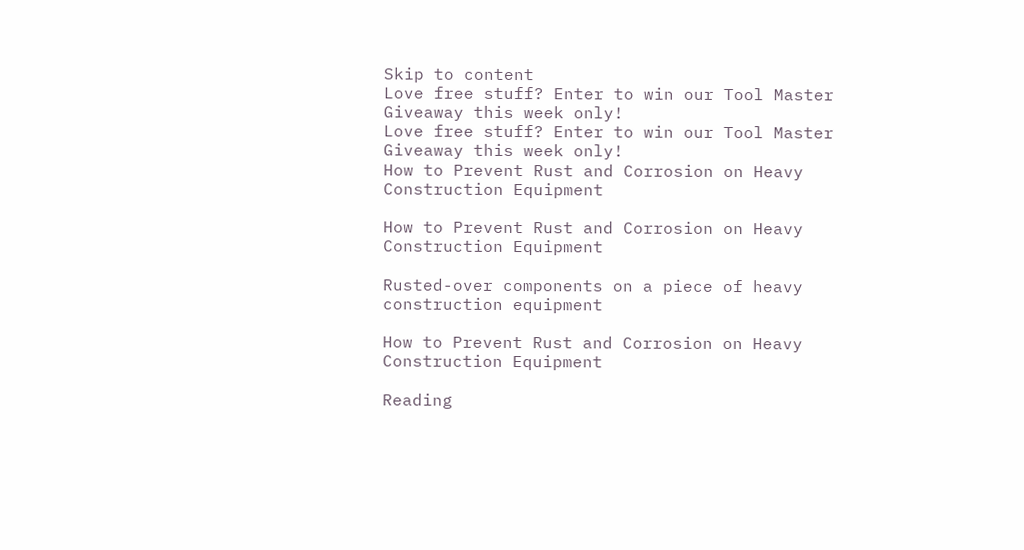Skip to content
Love free stuff? Enter to win our Tool Master Giveaway this week only!
Love free stuff? Enter to win our Tool Master Giveaway this week only!
How to Prevent Rust and Corrosion on Heavy Construction Equipment

How to Prevent Rust and Corrosion on Heavy Construction Equipment

Rusted-over components on a piece of heavy construction equipment

How to Prevent Rust and Corrosion on Heavy Construction Equipment

Reading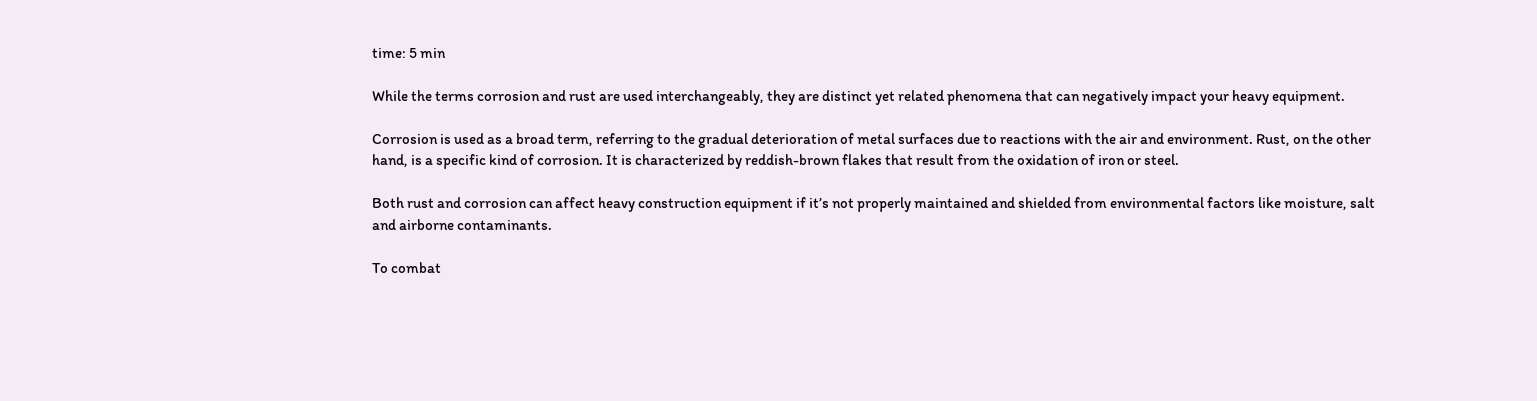time: 5 min

While the terms corrosion and rust are used interchangeably, they are distinct yet related phenomena that can negatively impact your heavy equipment.

Corrosion is used as a broad term, referring to the gradual deterioration of metal surfaces due to reactions with the air and environment. Rust, on the other hand, is a specific kind of corrosion. It is characterized by reddish-brown flakes that result from the oxidation of iron or steel.

Both rust and corrosion can affect heavy construction equipment if it’s not properly maintained and shielded from environmental factors like moisture, salt and airborne contaminants.

To combat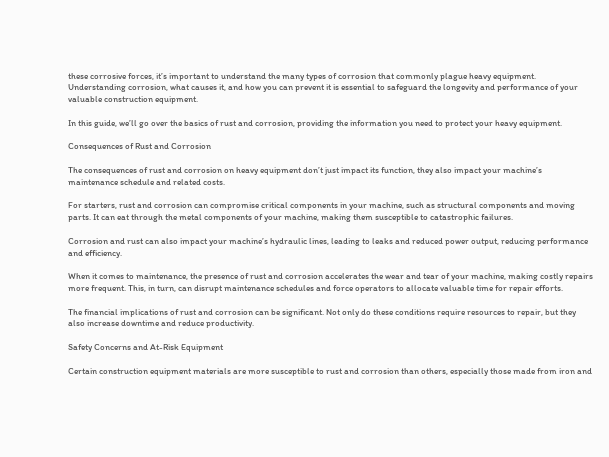these corrosive forces, it’s important to understand the many types of corrosion that commonly plague heavy equipment. Understanding corrosion, what causes it, and how you can prevent it is essential to safeguard the longevity and performance of your valuable construction equipment.

In this guide, we’ll go over the basics of rust and corrosion, providing the information you need to protect your heavy equipment.

Consequences of Rust and Corrosion

The consequences of rust and corrosion on heavy equipment don’t just impact its function, they also impact your machine’s maintenance schedule and related costs.

For starters, rust and corrosion can compromise critical components in your machine, such as structural components and moving parts. It can eat through the metal components of your machine, making them susceptible to catastrophic failures.

Corrosion and rust can also impact your machine’s hydraulic lines, leading to leaks and reduced power output, reducing performance and efficiency.

When it comes to maintenance, the presence of rust and corrosion accelerates the wear and tear of your machine, making costly repairs more frequent. This, in turn, can disrupt maintenance schedules and force operators to allocate valuable time for repair efforts.

The financial implications of rust and corrosion can be significant. Not only do these conditions require resources to repair, but they also increase downtime and reduce productivity.

Safety Concerns and At-Risk Equipment

Certain construction equipment materials are more susceptible to rust and corrosion than others, especially those made from iron and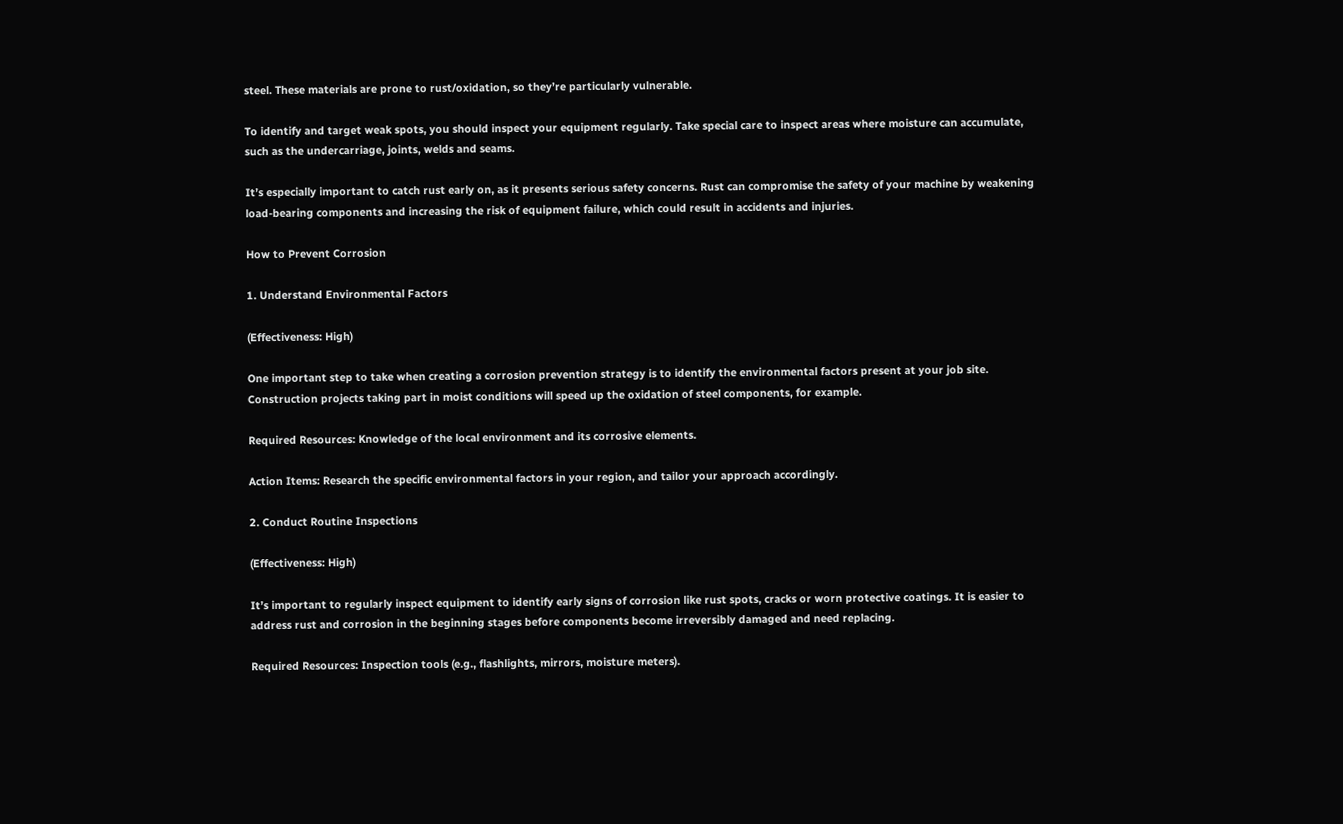steel. These materials are prone to rust/oxidation, so they’re particularly vulnerable.

To identify and target weak spots, you should inspect your equipment regularly. Take special care to inspect areas where moisture can accumulate, such as the undercarriage, joints, welds and seams.

It’s especially important to catch rust early on, as it presents serious safety concerns. Rust can compromise the safety of your machine by weakening load-bearing components and increasing the risk of equipment failure, which could result in accidents and injuries.

How to Prevent Corrosion

1. Understand Environmental Factors

(Effectiveness: High)

One important step to take when creating a corrosion prevention strategy is to identify the environmental factors present at your job site. Construction projects taking part in moist conditions will speed up the oxidation of steel components, for example.

Required Resources: Knowledge of the local environment and its corrosive elements.

Action Items: Research the specific environmental factors in your region, and tailor your approach accordingly.

2. Conduct Routine Inspections

(Effectiveness: High)

It’s important to regularly inspect equipment to identify early signs of corrosion like rust spots, cracks or worn protective coatings. It is easier to address rust and corrosion in the beginning stages before components become irreversibly damaged and need replacing.

Required Resources: Inspection tools (e.g., flashlights, mirrors, moisture meters).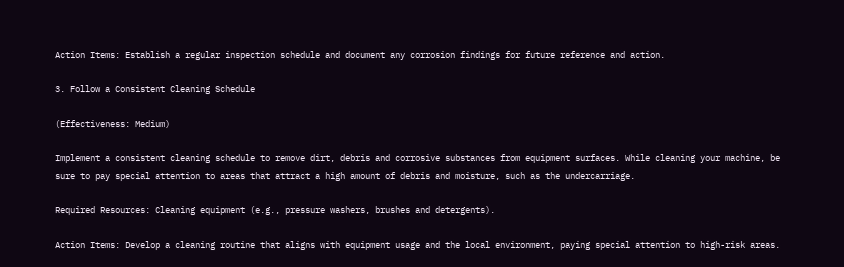Action Items: Establish a regular inspection schedule and document any corrosion findings for future reference and action.

3. Follow a Consistent Cleaning Schedule

(Effectiveness: Medium)

Implement a consistent cleaning schedule to remove dirt, debris and corrosive substances from equipment surfaces. While cleaning your machine, be sure to pay special attention to areas that attract a high amount of debris and moisture, such as the undercarriage.

Required Resources: Cleaning equipment (e.g., pressure washers, brushes and detergents).

Action Items: Develop a cleaning routine that aligns with equipment usage and the local environment, paying special attention to high-risk areas.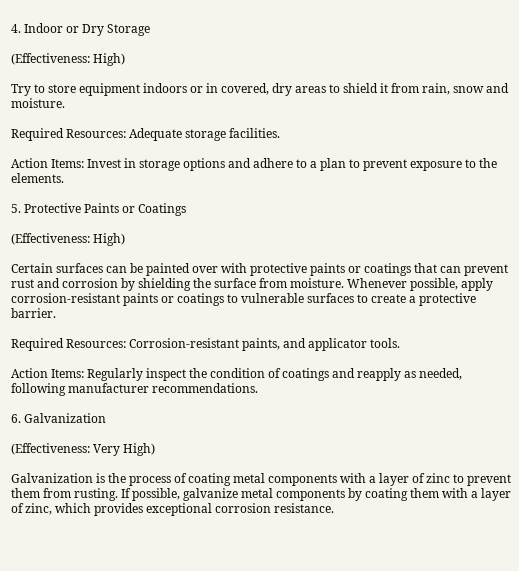4. Indoor or Dry Storage

(Effectiveness: High)

Try to store equipment indoors or in covered, dry areas to shield it from rain, snow and moisture.

Required Resources: Adequate storage facilities.

Action Items: Invest in storage options and adhere to a plan to prevent exposure to the elements.

5. Protective Paints or Coatings

(Effectiveness: High)

Certain surfaces can be painted over with protective paints or coatings that can prevent rust and corrosion by shielding the surface from moisture. Whenever possible, apply corrosion-resistant paints or coatings to vulnerable surfaces to create a protective barrier.

Required Resources: Corrosion-resistant paints, and applicator tools.

Action Items: Regularly inspect the condition of coatings and reapply as needed, following manufacturer recommendations.

6. Galvanization

(Effectiveness: Very High)

Galvanization is the process of coating metal components with a layer of zinc to prevent them from rusting. If possible, galvanize metal components by coating them with a layer of zinc, which provides exceptional corrosion resistance.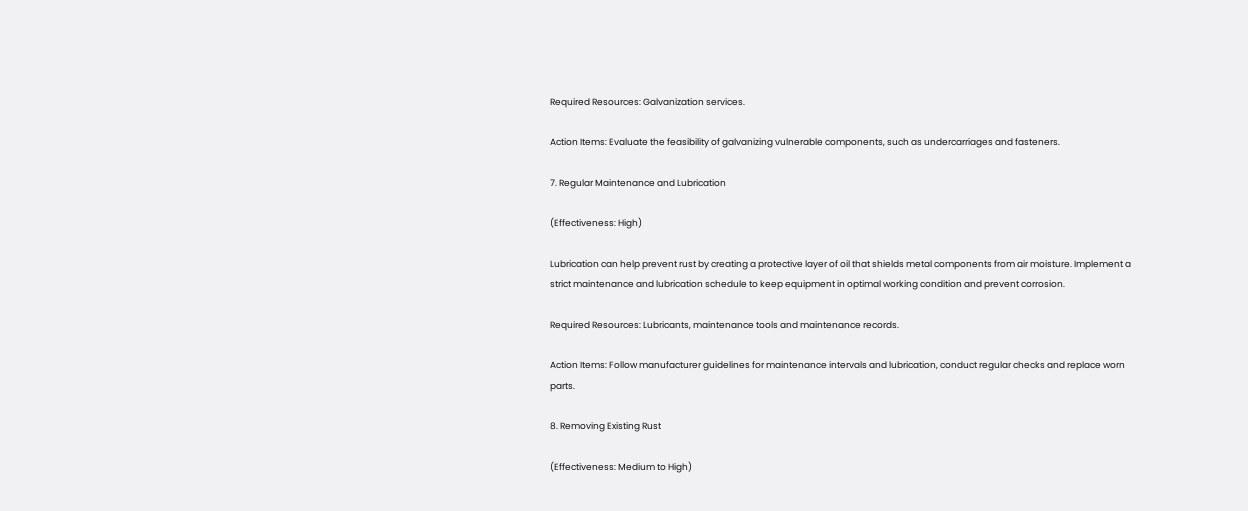Required Resources: Galvanization services.

Action Items: Evaluate the feasibility of galvanizing vulnerable components, such as undercarriages and fasteners.

7. Regular Maintenance and Lubrication

(Effectiveness: High)

Lubrication can help prevent rust by creating a protective layer of oil that shields metal components from air moisture. Implement a strict maintenance and lubrication schedule to keep equipment in optimal working condition and prevent corrosion.

Required Resources: Lubricants, maintenance tools and maintenance records.

Action Items: Follow manufacturer guidelines for maintenance intervals and lubrication, conduct regular checks and replace worn parts.

8. Removing Existing Rust

(Effectiveness: Medium to High)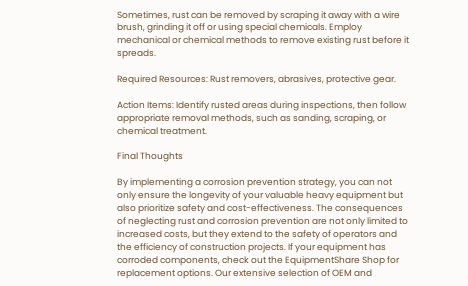Sometimes, rust can be removed by scraping it away with a wire brush, grinding it off or using special chemicals. Employ mechanical or chemical methods to remove existing rust before it spreads.

Required Resources: Rust removers, abrasives, protective gear.

Action Items: Identify rusted areas during inspections, then follow appropriate removal methods, such as sanding, scraping, or chemical treatment.

Final Thoughts

By implementing a corrosion prevention strategy, you can not only ensure the longevity of your valuable heavy equipment but also prioritize safety and cost-effectiveness. The consequences of neglecting rust and corrosion prevention are not only limited to increased costs, but they extend to the safety of operators and the efficiency of construction projects. If your equipment has corroded components, check out the EquipmentShare Shop for replacement options. Our extensive selection of OEM and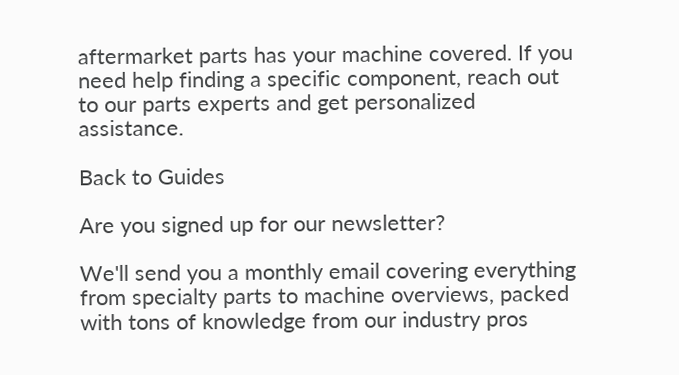aftermarket parts has your machine covered. If you need help finding a specific component, reach out to our parts experts and get personalized assistance.

Back to Guides

Are you signed up for our newsletter?

We'll send you a monthly email covering everything from specialty parts to machine overviews, packed with tons of knowledge from our industry pros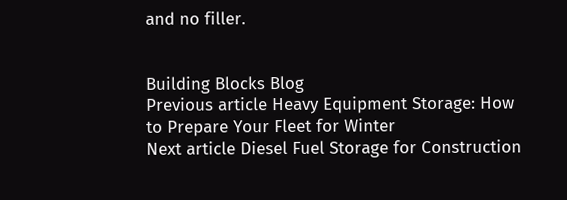and no filler.


Building Blocks Blog
Previous article Heavy Equipment Storage: How to Prepare Your Fleet for Winter
Next article Diesel Fuel Storage for Construction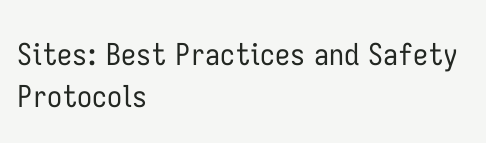Sites: Best Practices and Safety Protocols